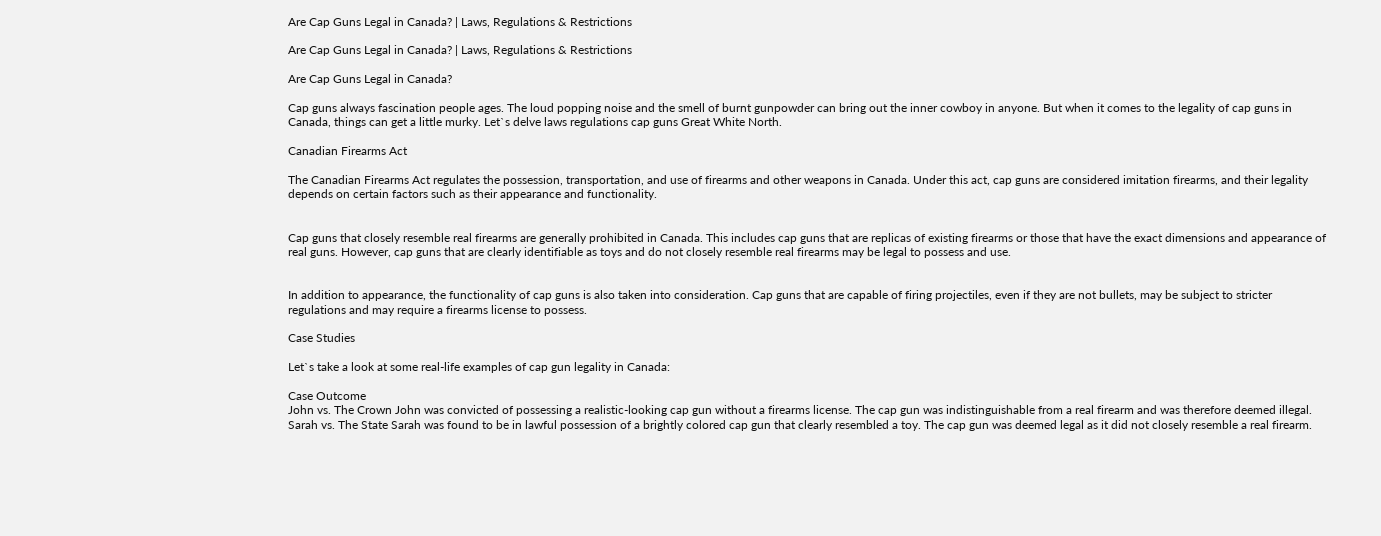Are Cap Guns Legal in Canada? | Laws, Regulations & Restrictions

Are Cap Guns Legal in Canada? | Laws, Regulations & Restrictions

Are Cap Guns Legal in Canada?

Cap guns always fascination people ages. The loud popping noise and the smell of burnt gunpowder can bring out the inner cowboy in anyone. But when it comes to the legality of cap guns in Canada, things can get a little murky. Let`s delve laws regulations cap guns Great White North.

Canadian Firearms Act

The Canadian Firearms Act regulates the possession, transportation, and use of firearms and other weapons in Canada. Under this act, cap guns are considered imitation firearms, and their legality depends on certain factors such as their appearance and functionality.


Cap guns that closely resemble real firearms are generally prohibited in Canada. This includes cap guns that are replicas of existing firearms or those that have the exact dimensions and appearance of real guns. However, cap guns that are clearly identifiable as toys and do not closely resemble real firearms may be legal to possess and use.


In addition to appearance, the functionality of cap guns is also taken into consideration. Cap guns that are capable of firing projectiles, even if they are not bullets, may be subject to stricter regulations and may require a firearms license to possess.

Case Studies

Let`s take a look at some real-life examples of cap gun legality in Canada:

Case Outcome
John vs. The Crown John was convicted of possessing a realistic-looking cap gun without a firearms license. The cap gun was indistinguishable from a real firearm and was therefore deemed illegal.
Sarah vs. The State Sarah was found to be in lawful possession of a brightly colored cap gun that clearly resembled a toy. The cap gun was deemed legal as it did not closely resemble a real firearm.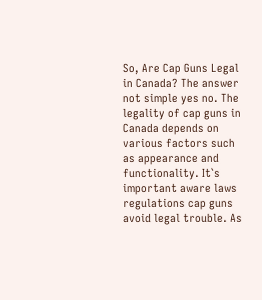So, Are Cap Guns Legal in Canada? The answer not simple yes no. The legality of cap guns in Canada depends on various factors such as appearance and functionality. It`s important aware laws regulations cap guns avoid legal trouble. As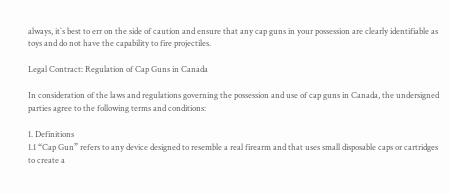always, it`s best to err on the side of caution and ensure that any cap guns in your possession are clearly identifiable as toys and do not have the capability to fire projectiles.

Legal Contract: Regulation of Cap Guns in Canada

In consideration of the laws and regulations governing the possession and use of cap guns in Canada, the undersigned parties agree to the following terms and conditions:

1. Definitions
1.1 “Cap Gun” refers to any device designed to resemble a real firearm and that uses small disposable caps or cartridges to create a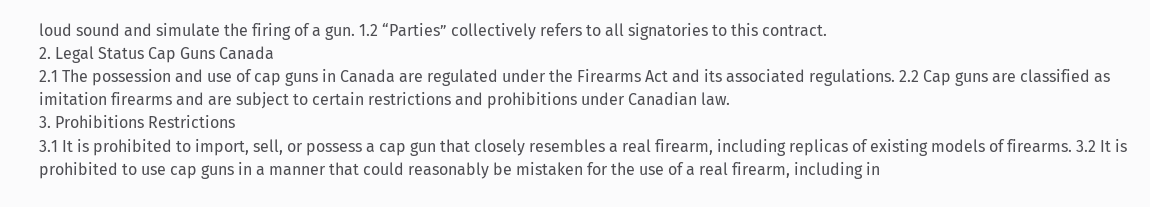loud sound and simulate the firing of a gun. 1.2 “Parties” collectively refers to all signatories to this contract.
2. Legal Status Cap Guns Canada
2.1 The possession and use of cap guns in Canada are regulated under the Firearms Act and its associated regulations. 2.2 Cap guns are classified as imitation firearms and are subject to certain restrictions and prohibitions under Canadian law.
3. Prohibitions Restrictions
3.1 It is prohibited to import, sell, or possess a cap gun that closely resembles a real firearm, including replicas of existing models of firearms. 3.2 It is prohibited to use cap guns in a manner that could reasonably be mistaken for the use of a real firearm, including in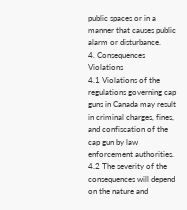public spaces or in a manner that causes public alarm or disturbance.
4. Consequences Violations
4.1 Violations of the regulations governing cap guns in Canada may result in criminal charges, fines, and confiscation of the cap gun by law enforcement authorities. 4.2 The severity of the consequences will depend on the nature and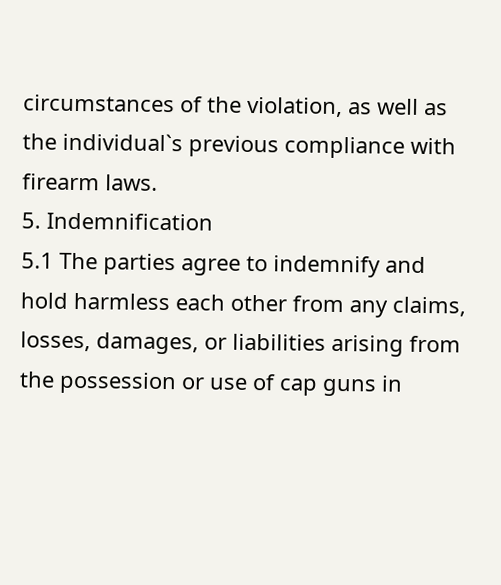circumstances of the violation, as well as the individual`s previous compliance with firearm laws.
5. Indemnification
5.1 The parties agree to indemnify and hold harmless each other from any claims, losses, damages, or liabilities arising from the possession or use of cap guns in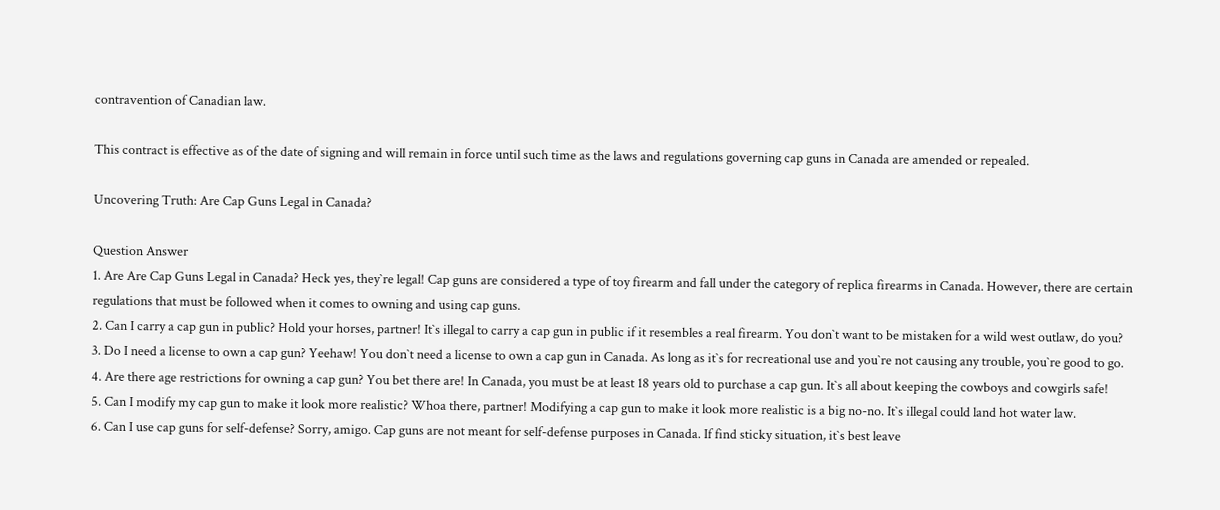contravention of Canadian law.

This contract is effective as of the date of signing and will remain in force until such time as the laws and regulations governing cap guns in Canada are amended or repealed.

Uncovering Truth: Are Cap Guns Legal in Canada?

Question Answer
1. Are Are Cap Guns Legal in Canada? Heck yes, they`re legal! Cap guns are considered a type of toy firearm and fall under the category of replica firearms in Canada. However, there are certain regulations that must be followed when it comes to owning and using cap guns.
2. Can I carry a cap gun in public? Hold your horses, partner! It`s illegal to carry a cap gun in public if it resembles a real firearm. You don`t want to be mistaken for a wild west outlaw, do you?
3. Do I need a license to own a cap gun? Yeehaw! You don`t need a license to own a cap gun in Canada. As long as it`s for recreational use and you`re not causing any trouble, you`re good to go.
4. Are there age restrictions for owning a cap gun? You bet there are! In Canada, you must be at least 18 years old to purchase a cap gun. It`s all about keeping the cowboys and cowgirls safe!
5. Can I modify my cap gun to make it look more realistic? Whoa there, partner! Modifying a cap gun to make it look more realistic is a big no-no. It`s illegal could land hot water law.
6. Can I use cap guns for self-defense? Sorry, amigo. Cap guns are not meant for self-defense purposes in Canada. If find sticky situation, it`s best leave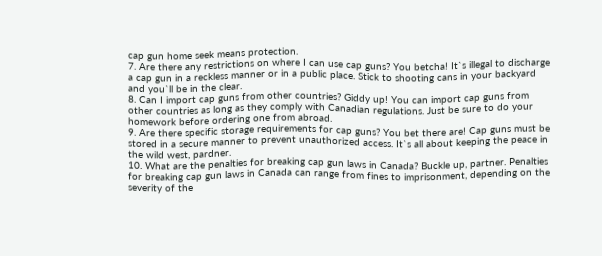cap gun home seek means protection.
7. Are there any restrictions on where I can use cap guns? You betcha! It`s illegal to discharge a cap gun in a reckless manner or in a public place. Stick to shooting cans in your backyard and you`ll be in the clear.
8. Can I import cap guns from other countries? Giddy up! You can import cap guns from other countries as long as they comply with Canadian regulations. Just be sure to do your homework before ordering one from abroad.
9. Are there specific storage requirements for cap guns? You bet there are! Cap guns must be stored in a secure manner to prevent unauthorized access. It`s all about keeping the peace in the wild west, pardner.
10. What are the penalties for breaking cap gun laws in Canada? Buckle up, partner. Penalties for breaking cap gun laws in Canada can range from fines to imprisonment, depending on the severity of the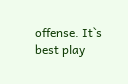offense. It`s best play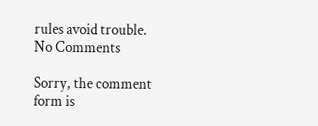rules avoid trouble.
No Comments

Sorry, the comment form is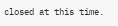closed at this time.